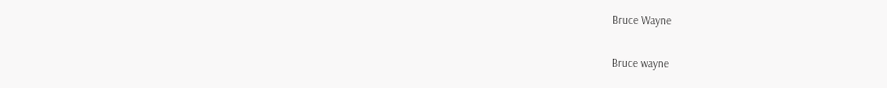Bruce Wayne

Bruce wayne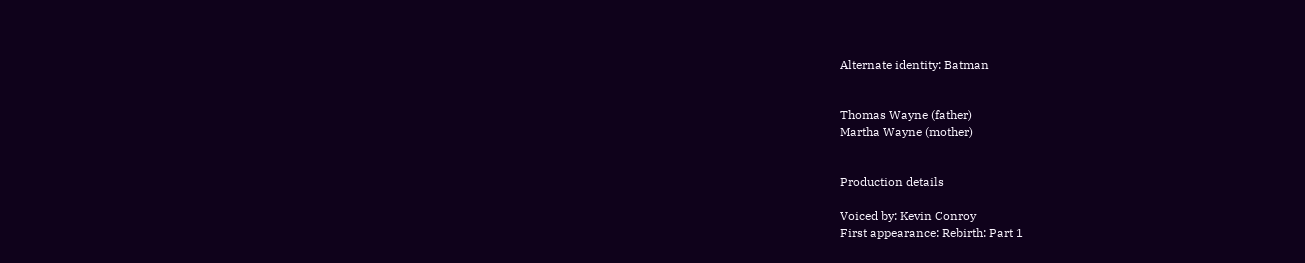Alternate identity: Batman


Thomas Wayne (father)
Martha Wayne (mother)


Production details

Voiced by: Kevin Conroy
First appearance: Rebirth: Part 1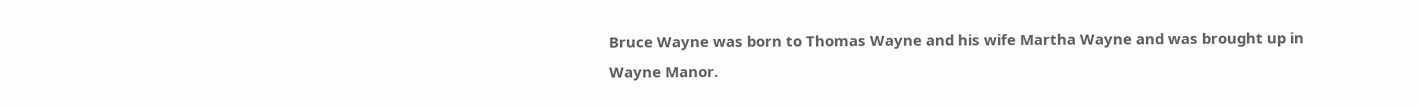Bruce Wayne was born to Thomas Wayne and his wife Martha Wayne and was brought up in Wayne Manor.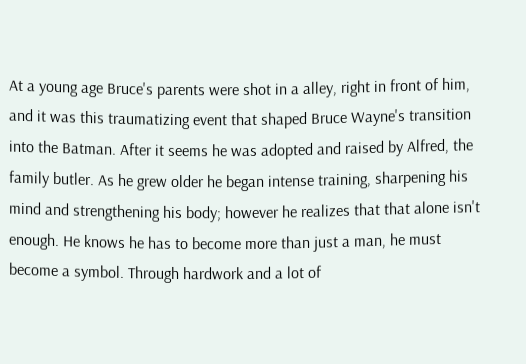At a young age Bruce's parents were shot in a alley, right in front of him, and it was this traumatizing event that shaped Bruce Wayne's transition into the Batman. After it seems he was adopted and raised by Alfred, the family butler. As he grew older he began intense training, sharpening his mind and strengthening his body; however he realizes that that alone isn't enough. He knows he has to become more than just a man, he must become a symbol. Through hardwork and a lot of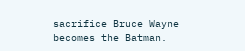sacrifice Bruce Wayne becomes the Batman.